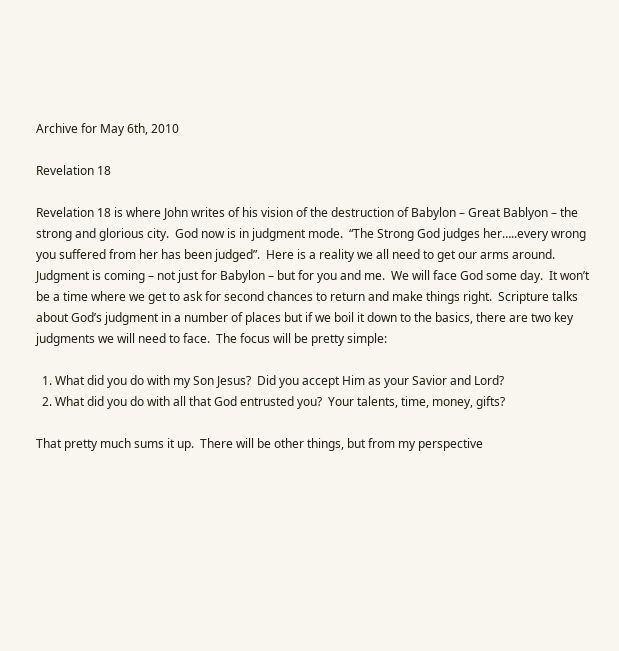Archive for May 6th, 2010

Revelation 18

Revelation 18 is where John writes of his vision of the destruction of Babylon – Great Bablyon – the strong and glorious city.  God now is in judgment mode.  “The Strong God judges her…..every wrong you suffered from her has been judged”.  Here is a reality we all need to get our arms around.  Judgment is coming – not just for Babylon – but for you and me.  We will face God some day.  It won’t be a time where we get to ask for second chances to return and make things right.  Scripture talks about God’s judgment in a number of places but if we boil it down to the basics, there are two key judgments we will need to face.  The focus will be pretty simple:

  1. What did you do with my Son Jesus?  Did you accept Him as your Savior and Lord?
  2. What did you do with all that God entrusted you?  Your talents, time, money, gifts?

That pretty much sums it up.  There will be other things, but from my perspective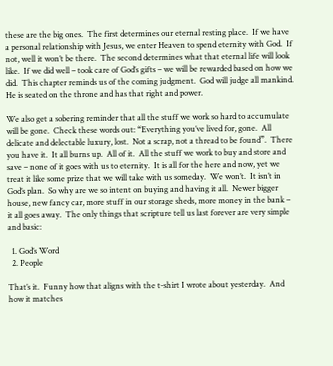these are the big ones.  The first determines our eternal resting place.  If we have a personal relationship with Jesus, we enter Heaven to spend eternity with God.  If not, well it won’t be there.  The second determines what that eternal life will look like.  If we did well – took care of God’s gifts – we will be rewarded based on how we did.  This chapter reminds us of the coming judgment.  God will judge all mankind.  He is seated on the throne and has that right and power.

We also get a sobering reminder that all the stuff we work so hard to accumulate will be gone.  Check these words out: “Everything you’ve lived for, gone.  All delicate and delectable luxury, lost.  Not a scrap, not a thread to be found”.  There you have it.  It all burns up.  All of it.  All the stuff we work to buy and store and save – none of it goes with us to eternity.  It is all for the here and now, yet we treat it like some prize that we will take with us someday.  We won’t.  It isn’t in God’s plan.  So why are we so intent on buying and having it all.  Newer bigger house, new fancy car, more stuff in our storage sheds, more money in the bank – it all goes away.  The only things that scripture tell us last forever are very simple and basic:

  1. God’s Word
  2. People

That’s it.  Funny how that aligns with the t-shirt I wrote about yesterday.  And how it matches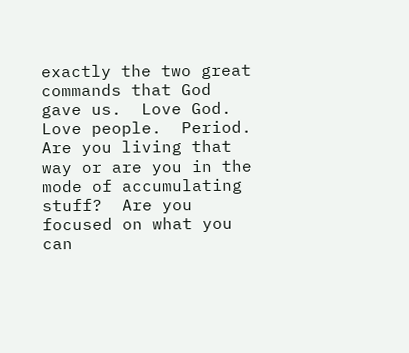exactly the two great commands that God gave us.  Love God. Love people.  Period.  Are you living that way or are you in the mode of accumulating stuff?  Are you focused on what you can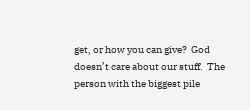get, or how you can give?  God doesn’t care about our stuff.  The person with the biggest pile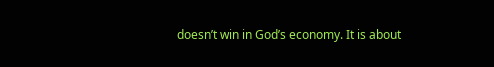doesn’t win in God’s economy. It is about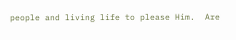people and living life to please Him.  Are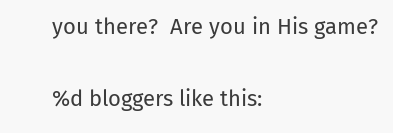you there?  Are you in His game?

%d bloggers like this: